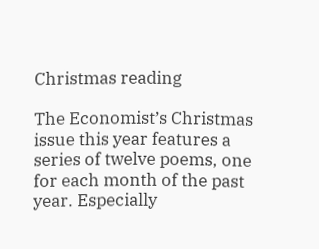Christmas reading

The Economist’s Christmas issue this year features a series of twelve poems, one for each month of the past year. Especially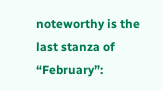noteworthy is the last stanza of “February”: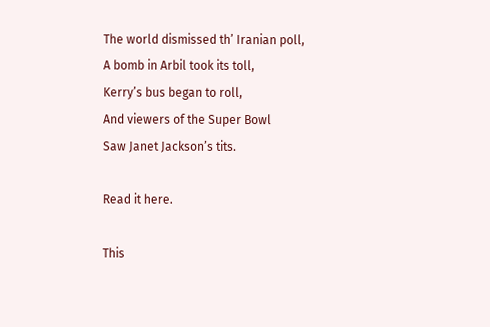The world dismissed th’ Iranian poll,
A bomb in Arbil took its toll,
Kerry’s bus began to roll,
And viewers of the Super Bowl
Saw Janet Jackson’s tits.

Read it here.

This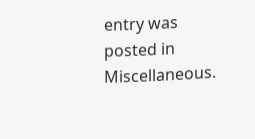entry was posted in Miscellaneous.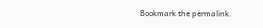Bookmark the permalink.